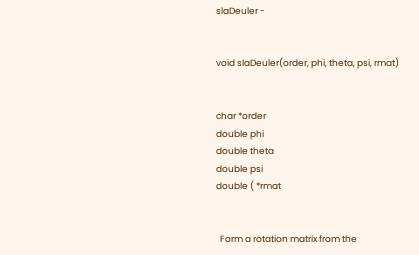slaDeuler -


void slaDeuler(order, phi, theta, psi, rmat)


char *order
double phi
double theta
double psi
double ( *rmat


  Form a rotation matrix from the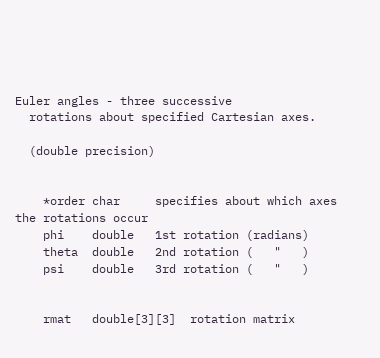Euler angles - three successive
  rotations about specified Cartesian axes.

  (double precision)


    *order char     specifies about which axes the rotations occur
    phi    double   1st rotation (radians)
    theta  double   2nd rotation (   "   )
    psi    double   3rd rotation (   "   )


    rmat   double[3][3]  rotation matrix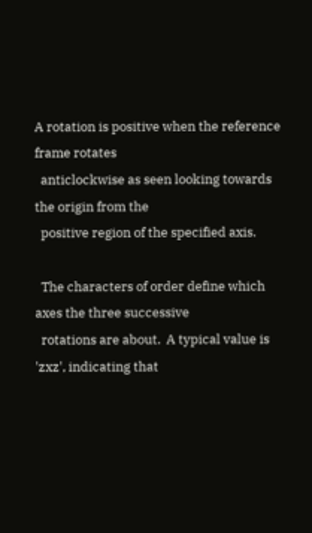A rotation is positive when the reference frame rotates
  anticlockwise as seen looking towards the origin from the
  positive region of the specified axis.

  The characters of order define which axes the three successive
  rotations are about.  A typical value is 'zxz', indicating that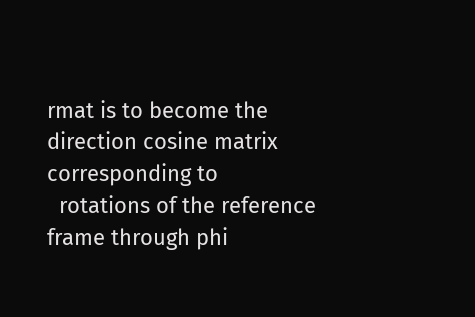rmat is to become the direction cosine matrix corresponding to
  rotations of the reference frame through phi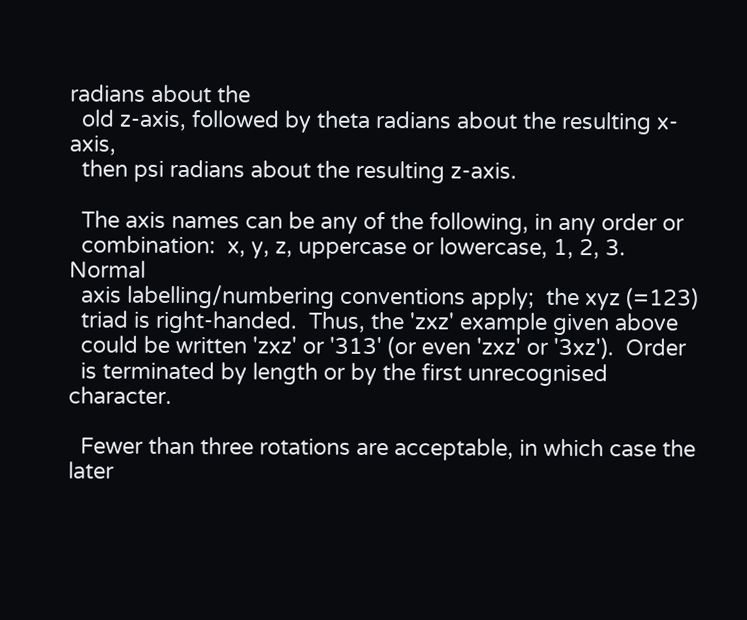radians about the
  old z-axis, followed by theta radians about the resulting x-axis,
  then psi radians about the resulting z-axis.

  The axis names can be any of the following, in any order or
  combination:  x, y, z, uppercase or lowercase, 1, 2, 3.  Normal
  axis labelling/numbering conventions apply;  the xyz (=123)
  triad is right-handed.  Thus, the 'zxz' example given above
  could be written 'zxz' or '313' (or even 'zxz' or '3xz').  Order
  is terminated by length or by the first unrecognised character.

  Fewer than three rotations are acceptable, in which case the later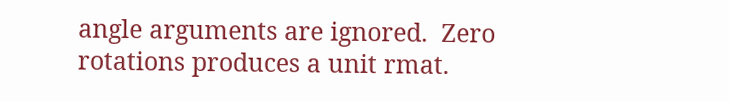angle arguments are ignored.  Zero rotations produces a unit rmat.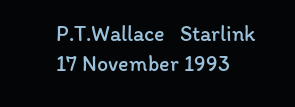P.T.Wallace   Starlink   17 November 1993